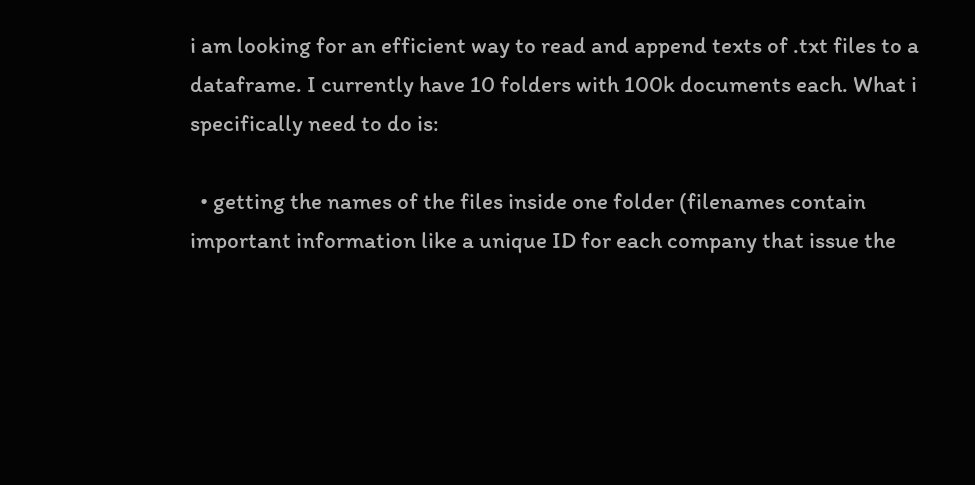i am looking for an efficient way to read and append texts of .txt files to a dataframe. I currently have 10 folders with 100k documents each. What i specifically need to do is:

  • getting the names of the files inside one folder (filenames contain important information like a unique ID for each company that issue the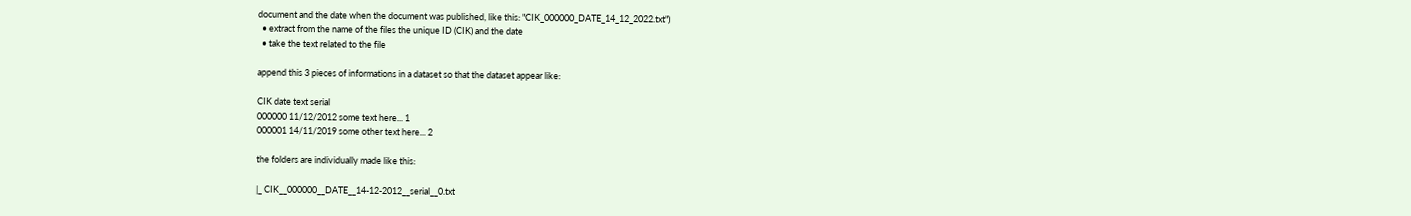document and the date when the document was published, like this: "CIK_000000_DATE_14_12_2022.txt")
  • extract from the name of the files the unique ID (CIK) and the date
  • take the text related to the file

append this 3 pieces of informations in a dataset so that the dataset appear like:

CIK date text serial
000000 11/12/2012 some text here... 1
000001 14/11/2019 some other text here... 2

the folders are individually made like this:

|_ CIK__000000__DATE__14-12-2012__serial__0.txt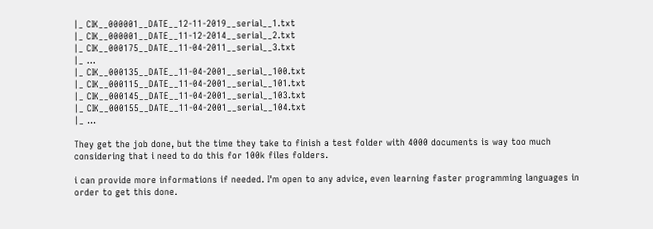|_ CIK__000001__DATE__12-11-2019__serial__1.txt
|_ CIK__000001__DATE__11-12-2014__serial__2.txt
|_ CIK__000175__DATE__11-04-2011__serial__3.txt
|_ ...
|_ CIK__000135__DATE__11-04-2001__serial__100.txt
|_ CIK__000115__DATE__11-04-2001__serial__101.txt
|_ CIK__000145__DATE__11-04-2001__serial__103.txt
|_ CIK__000155__DATE__11-04-2001__serial__104.txt
|_ ...

They get the job done, but the time they take to finish a test folder with 4000 documents is way too much considering that i need to do this for 100k files folders.

i can provide more informations if needed. I'm open to any advice, even learning faster programming languages in order to get this done.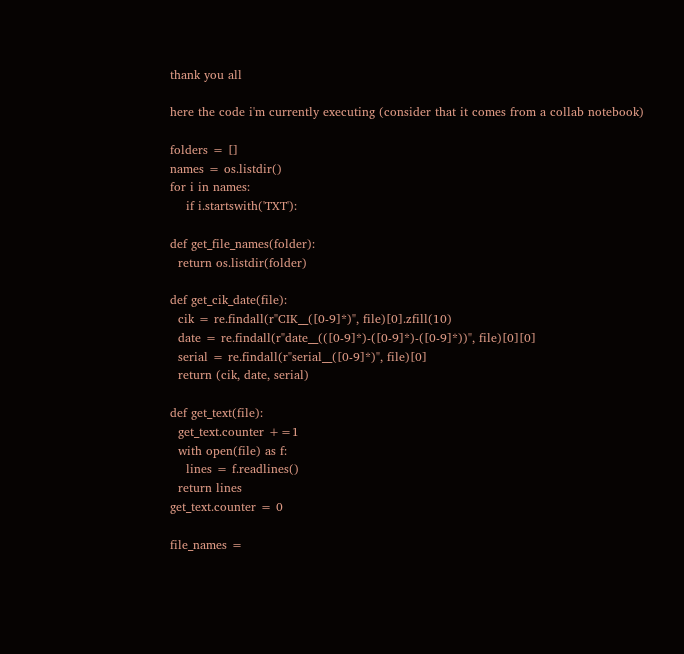thank you all

here the code i'm currently executing (consider that it comes from a collab notebook)

folders = []
names = os.listdir()
for i in names:
    if i.startswith('TXT'):

def get_file_names(folder):
  return os.listdir(folder)

def get_cik_date(file):
  cik = re.findall(r"CIK__([0-9]*)", file)[0].zfill(10)
  date = re.findall(r"date__(([0-9]*)-([0-9]*)-([0-9]*))", file)[0][0]
  serial = re.findall(r"serial__([0-9]*)", file)[0]
  return (cik, date, serial)

def get_text(file):
  get_text.counter +=1
  with open(file) as f:
    lines = f.readlines()
  return lines
get_text.counter = 0

file_names =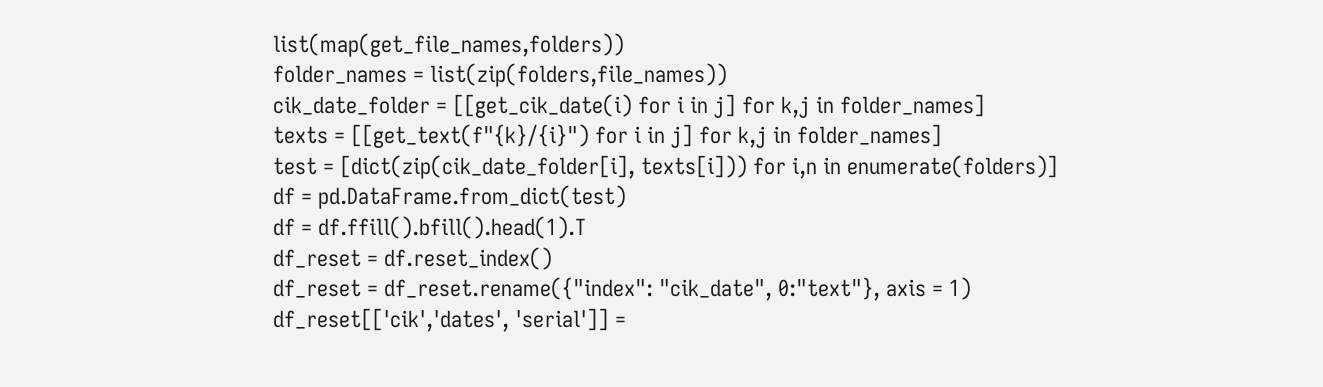list(map(get_file_names,folders))
folder_names = list(zip(folders,file_names))
cik_date_folder = [[get_cik_date(i) for i in j] for k,j in folder_names]
texts = [[get_text(f"{k}/{i}") for i in j] for k,j in folder_names]
test = [dict(zip(cik_date_folder[i], texts[i])) for i,n in enumerate(folders)]
df = pd.DataFrame.from_dict(test)
df = df.ffill().bfill().head(1).T
df_reset = df.reset_index()
df_reset = df_reset.rename({"index": "cik_date", 0:"text"}, axis = 1)
df_reset[['cik','dates', 'serial']] =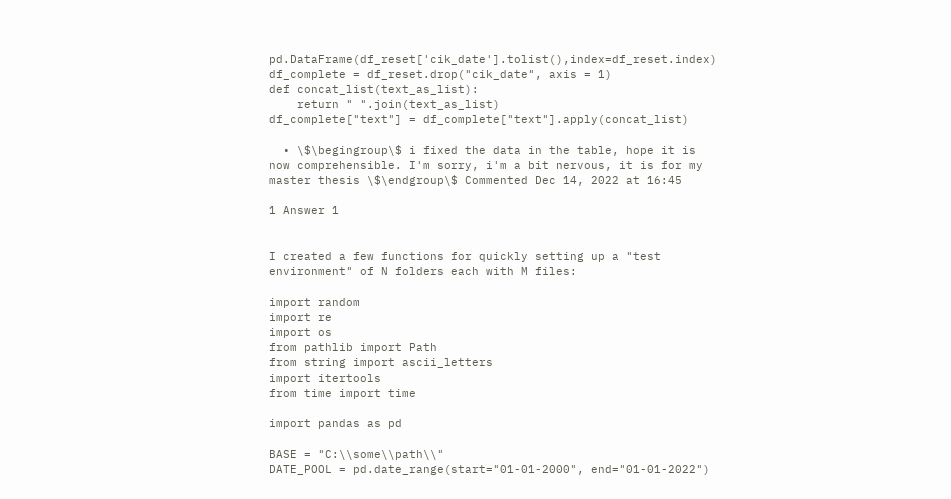pd.DataFrame(df_reset['cik_date'].tolist(),index=df_reset.index)
df_complete = df_reset.drop("cik_date", axis = 1)
def concat_list(text_as_list):
    return " ".join(text_as_list)
df_complete["text"] = df_complete["text"].apply(concat_list)

  • \$\begingroup\$ i fixed the data in the table, hope it is now comprehensible. I'm sorry, i'm a bit nervous, it is for my master thesis \$\endgroup\$ Commented Dec 14, 2022 at 16:45

1 Answer 1


I created a few functions for quickly setting up a "test environment" of N folders each with M files:

import random
import re
import os
from pathlib import Path
from string import ascii_letters
import itertools
from time import time

import pandas as pd

BASE = "C:\\some\\path\\"
DATE_POOL = pd.date_range(start="01-01-2000", end="01-01-2022")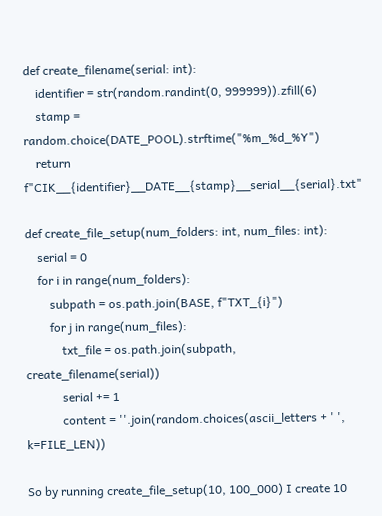def create_filename(serial: int):
    identifier = str(random.randint(0, 999999)).zfill(6)
    stamp = random.choice(DATE_POOL).strftime("%m_%d_%Y")
    return f"CIK__{identifier}__DATE__{stamp}__serial__{serial}.txt"

def create_file_setup(num_folders: int, num_files: int):
    serial = 0
    for i in range(num_folders):
        subpath = os.path.join(BASE, f"TXT_{i}")
        for j in range(num_files):
            txt_file = os.path.join(subpath, create_filename(serial))
            serial += 1
            content = ''.join(random.choices(ascii_letters + ' ', k=FILE_LEN))

So by running create_file_setup(10, 100_000) I create 10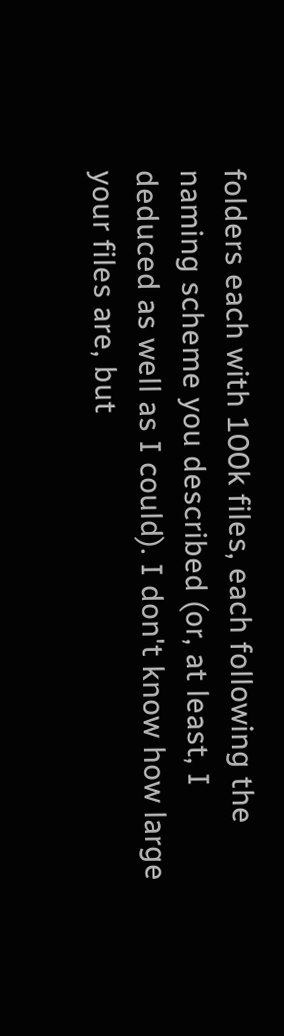folders each with 100k files, each following the naming scheme you described (or, at least, I deduced as well as I could). I don't know how large your files are, but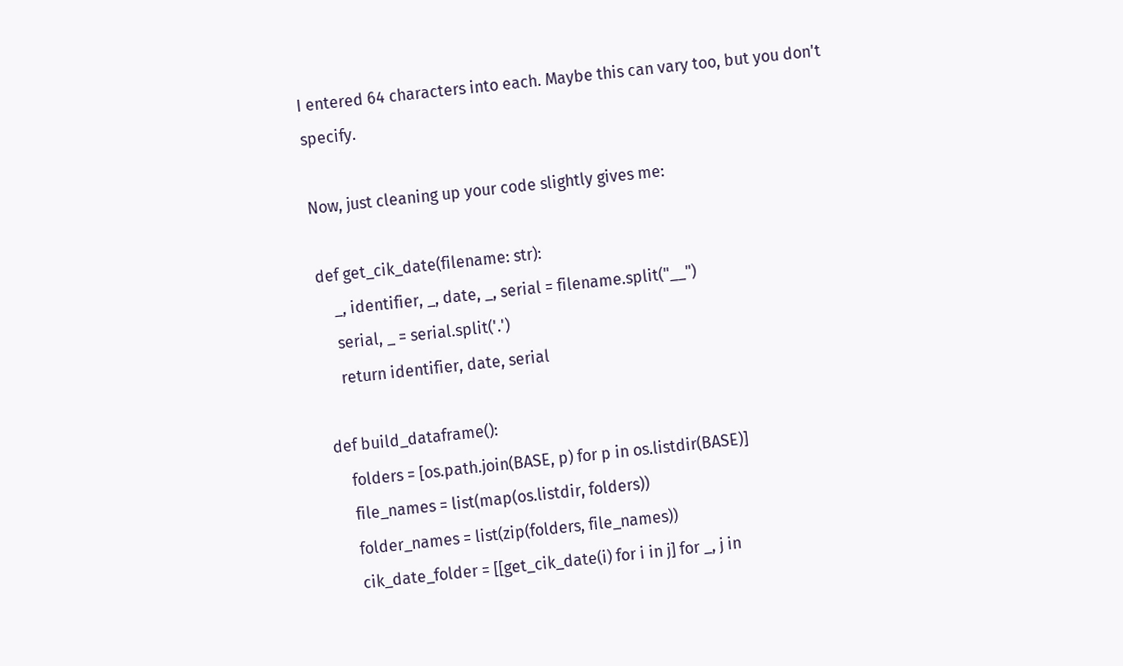I entered 64 characters into each. Maybe this can vary too, but you don't specify.

Now, just cleaning up your code slightly gives me:

def get_cik_date(filename: str):
    _, identifier, _, date, _, serial = filename.split("__")
    serial, _ = serial.split('.')
    return identifier, date, serial

def build_dataframe():
    folders = [os.path.join(BASE, p) for p in os.listdir(BASE)]
    file_names = list(map(os.listdir, folders))
    folder_names = list(zip(folders, file_names))
    cik_date_folder = [[get_cik_date(i) for i in j] for _, j in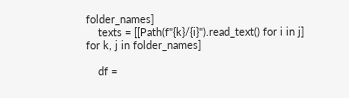folder_names]
    texts = [[Path(f"{k}/{i}").read_text() for i in j] for k, j in folder_names]

    df =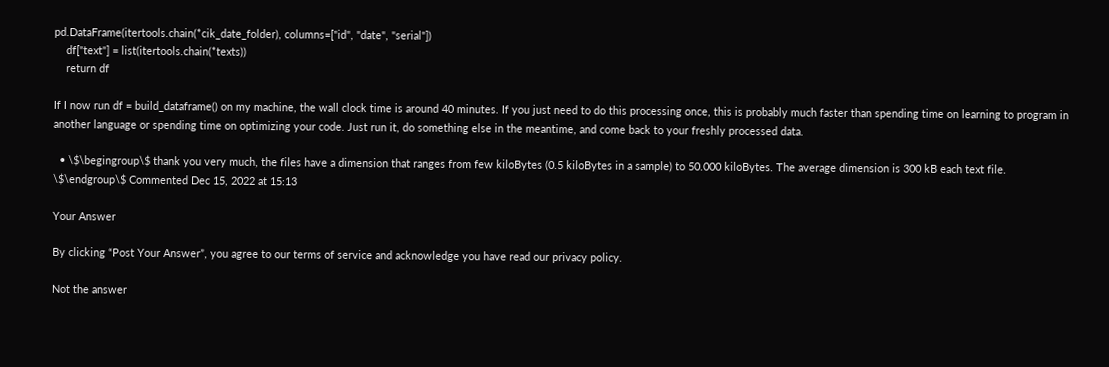pd.DataFrame(itertools.chain(*cik_date_folder), columns=["id", "date", "serial"])
    df["text"] = list(itertools.chain(*texts))
    return df

If I now run df = build_dataframe() on my machine, the wall clock time is around 40 minutes. If you just need to do this processing once, this is probably much faster than spending time on learning to program in another language or spending time on optimizing your code. Just run it, do something else in the meantime, and come back to your freshly processed data.

  • \$\begingroup\$ thank you very much, the files have a dimension that ranges from few kiloBytes (0.5 kiloBytes in a sample) to 50.000 kiloBytes. The average dimension is 300 kB each text file. \$\endgroup\$ Commented Dec 15, 2022 at 15:13

Your Answer

By clicking “Post Your Answer”, you agree to our terms of service and acknowledge you have read our privacy policy.

Not the answer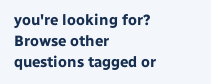you're looking for? Browse other questions tagged or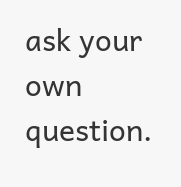ask your own question.